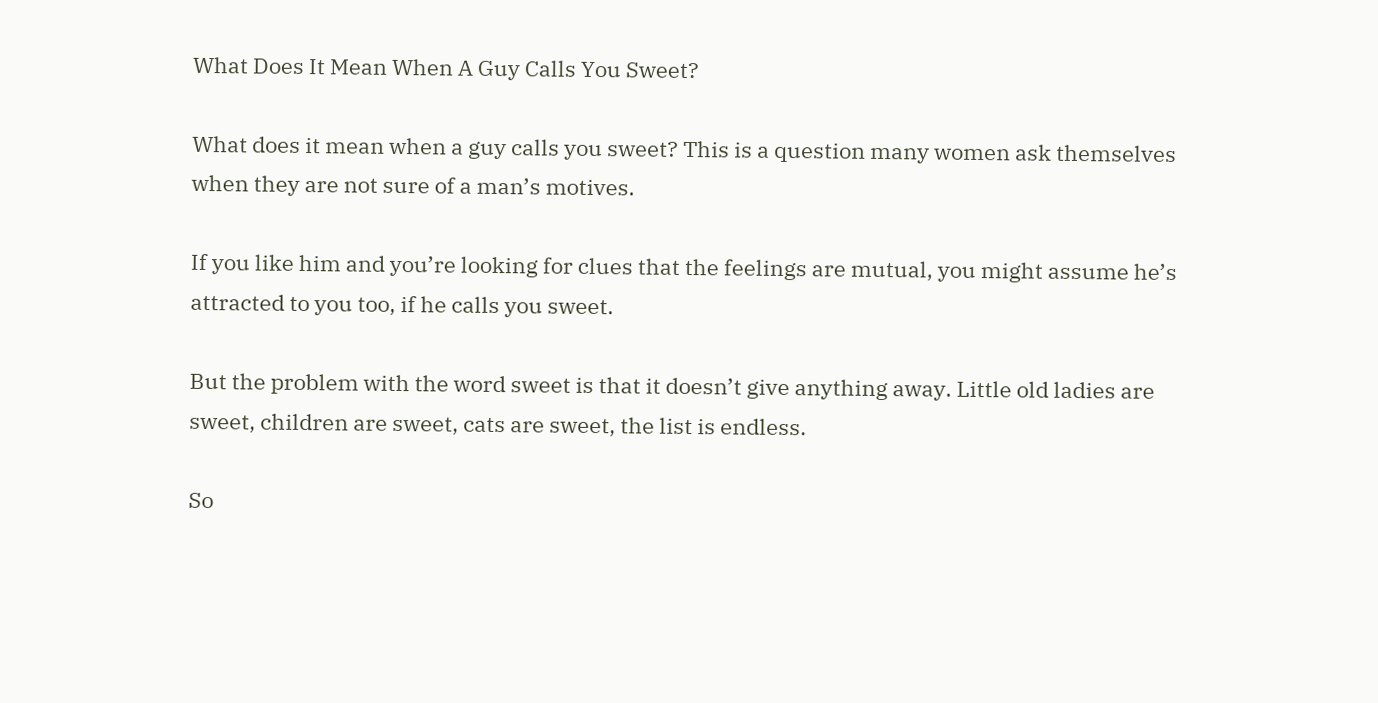What Does It Mean When A Guy Calls You Sweet?

What does it mean when a guy calls you sweet? This is a question many women ask themselves when they are not sure of a man’s motives.

If you like him and you’re looking for clues that the feelings are mutual, you might assume he’s attracted to you too, if he calls you sweet.

But the problem with the word sweet is that it doesn’t give anything away. Little old ladies are sweet, children are sweet, cats are sweet, the list is endless.

So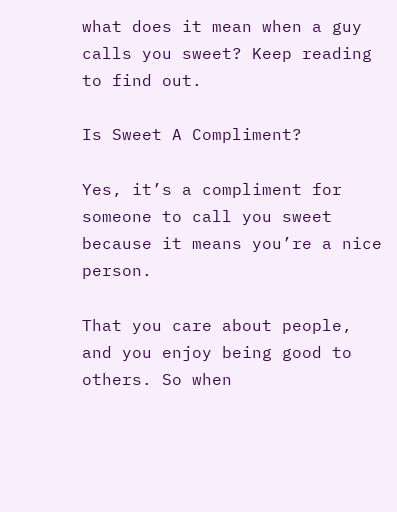what does it mean when a guy calls you sweet? Keep reading to find out.

Is Sweet A Compliment?

Yes, it’s a compliment for someone to call you sweet because it means you’re a nice person.

That you care about people, and you enjoy being good to others. So when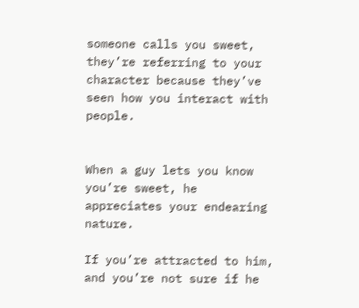someone calls you sweet, they’re referring to your character because they’ve seen how you interact with people.


When a guy lets you know you’re sweet, he appreciates your endearing nature.

If you’re attracted to him, and you’re not sure if he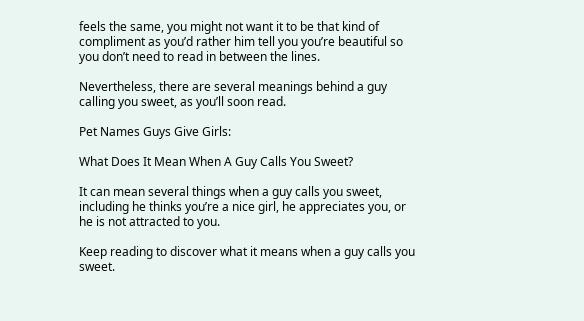feels the same, you might not want it to be that kind of compliment as you’d rather him tell you you’re beautiful so you don’t need to read in between the lines.

Nevertheless, there are several meanings behind a guy calling you sweet, as you’ll soon read.

Pet Names Guys Give Girls:

What Does It Mean When A Guy Calls You Sweet?

It can mean several things when a guy calls you sweet, including he thinks you’re a nice girl, he appreciates you, or he is not attracted to you.

Keep reading to discover what it means when a guy calls you sweet.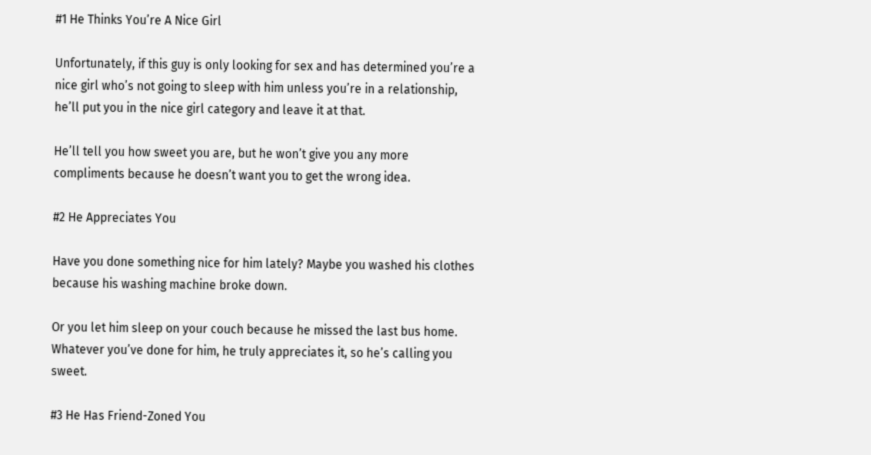#1 He Thinks You’re A Nice Girl

Unfortunately, if this guy is only looking for sex and has determined you’re a nice girl who’s not going to sleep with him unless you’re in a relationship, he’ll put you in the nice girl category and leave it at that.

He’ll tell you how sweet you are, but he won’t give you any more compliments because he doesn’t want you to get the wrong idea.

#2 He Appreciates You

Have you done something nice for him lately? Maybe you washed his clothes because his washing machine broke down.

Or you let him sleep on your couch because he missed the last bus home. Whatever you’ve done for him, he truly appreciates it, so he’s calling you sweet.

#3 He Has Friend-Zoned You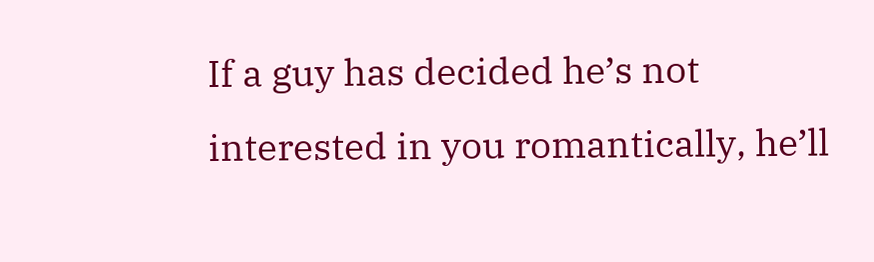If a guy has decided he’s not interested in you romantically, he’ll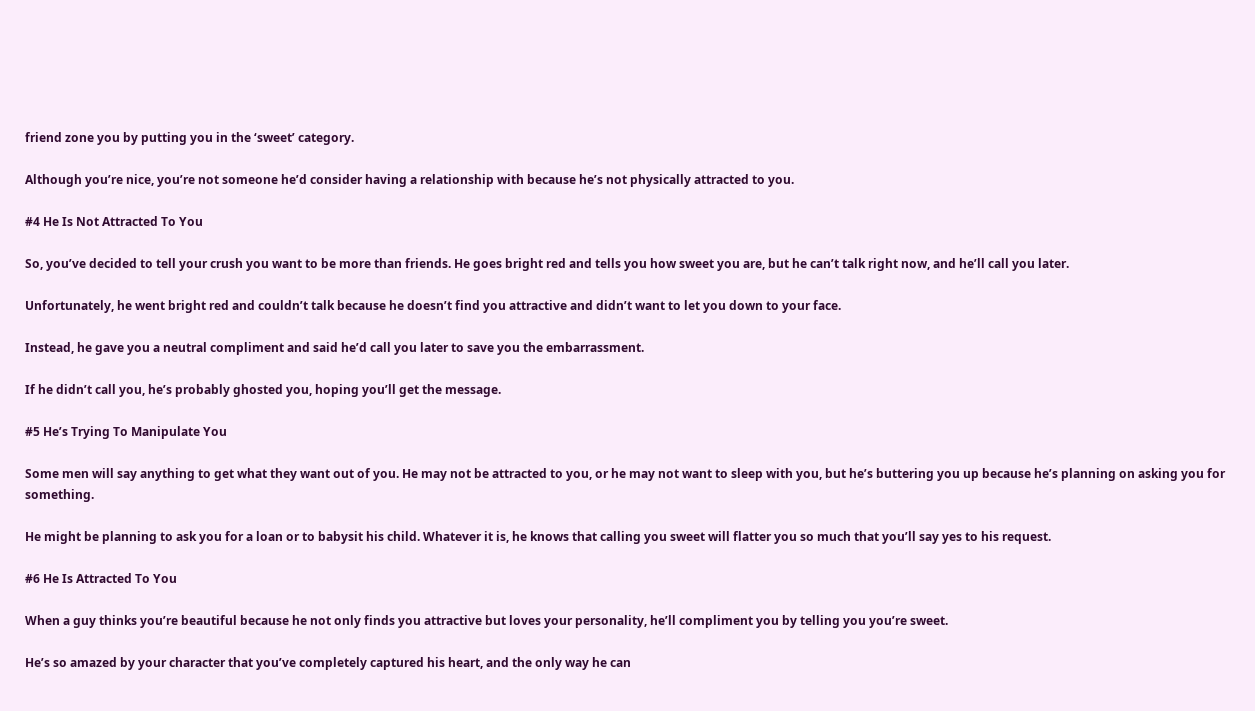friend zone you by putting you in the ‘sweet’ category.

Although you’re nice, you’re not someone he’d consider having a relationship with because he’s not physically attracted to you.

#4 He Is Not Attracted To You

So, you’ve decided to tell your crush you want to be more than friends. He goes bright red and tells you how sweet you are, but he can’t talk right now, and he’ll call you later.

Unfortunately, he went bright red and couldn’t talk because he doesn’t find you attractive and didn’t want to let you down to your face.

Instead, he gave you a neutral compliment and said he’d call you later to save you the embarrassment.

If he didn’t call you, he’s probably ghosted you, hoping you’ll get the message.

#5 He’s Trying To Manipulate You

Some men will say anything to get what they want out of you. He may not be attracted to you, or he may not want to sleep with you, but he’s buttering you up because he’s planning on asking you for something.

He might be planning to ask you for a loan or to babysit his child. Whatever it is, he knows that calling you sweet will flatter you so much that you’ll say yes to his request.

#6 He Is Attracted To You

When a guy thinks you’re beautiful because he not only finds you attractive but loves your personality, he’ll compliment you by telling you you’re sweet.

He’s so amazed by your character that you’ve completely captured his heart, and the only way he can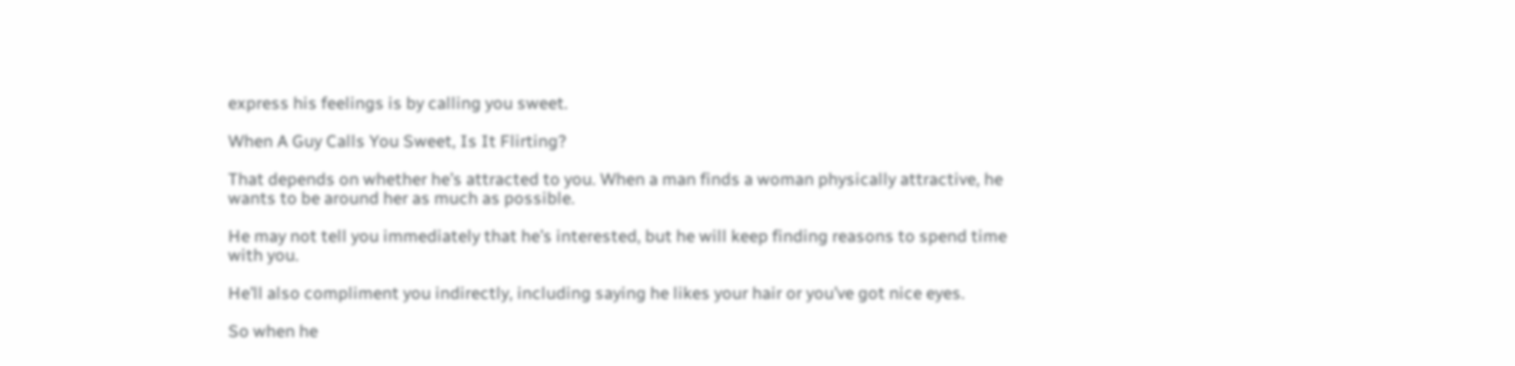express his feelings is by calling you sweet.

When A Guy Calls You Sweet, Is It Flirting?

That depends on whether he’s attracted to you. When a man finds a woman physically attractive, he wants to be around her as much as possible.

He may not tell you immediately that he’s interested, but he will keep finding reasons to spend time with you.

He’ll also compliment you indirectly, including saying he likes your hair or you’ve got nice eyes.

So when he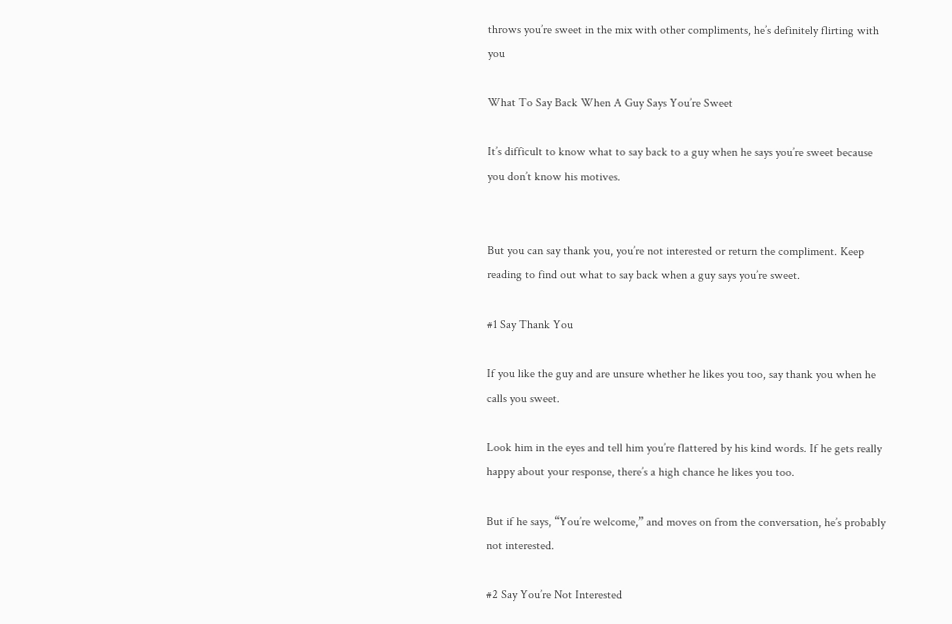throws you’re sweet in the mix with other compliments, he’s definitely flirting with you

What To Say Back When A Guy Says You’re Sweet

It’s difficult to know what to say back to a guy when he says you’re sweet because you don’t know his motives.


But you can say thank you, you’re not interested or return the compliment. Keep reading to find out what to say back when a guy says you’re sweet.

#1 Say Thank You

If you like the guy and are unsure whether he likes you too, say thank you when he calls you sweet.

Look him in the eyes and tell him you’re flattered by his kind words. If he gets really happy about your response, there’s a high chance he likes you too.

But if he says, “You’re welcome,” and moves on from the conversation, he’s probably not interested.

#2 Say You’re Not Interested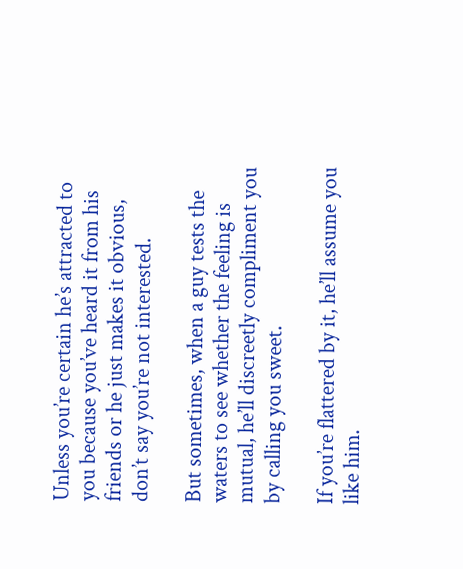Unless you’re certain he’s attracted to you because you’ve heard it from his friends or he just makes it obvious, don’t say you’re not interested.

But sometimes, when a guy tests the waters to see whether the feeling is mutual, he’ll discreetly compliment you by calling you sweet.

If you’re flattered by it, he’ll assume you like him.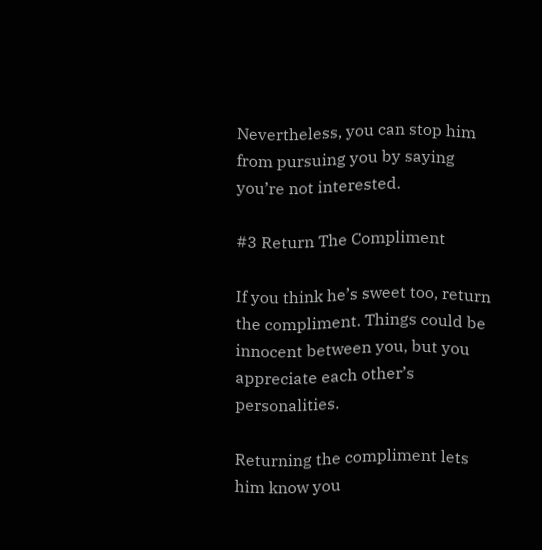Nevertheless, you can stop him from pursuing you by saying you’re not interested.

#3 Return The Compliment

If you think he’s sweet too, return the compliment. Things could be innocent between you, but you appreciate each other’s personalities.

Returning the compliment lets him know you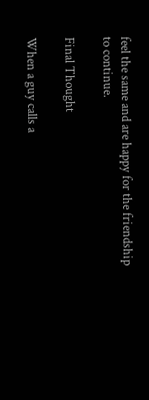feel the same and are happy for the friendship to continue.

Final Thought

When a guy calls a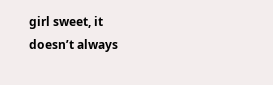girl sweet, it doesn’t always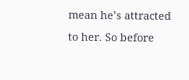mean he’s attracted to her. So before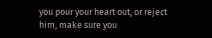you pour your heart out, or reject him, make sure you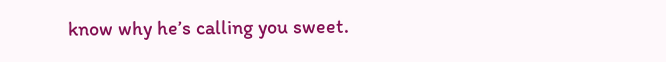know why he’s calling you sweet.